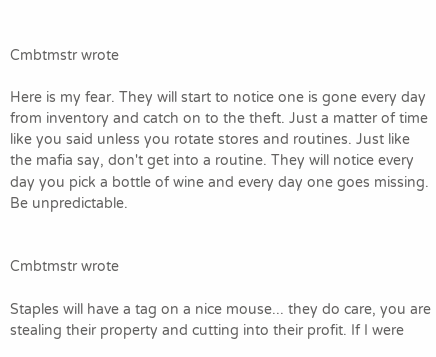Cmbtmstr wrote

Here is my fear. They will start to notice one is gone every day from inventory and catch on to the theft. Just a matter of time like you said unless you rotate stores and routines. Just like the mafia say, don't get into a routine. They will notice every day you pick a bottle of wine and every day one goes missing. Be unpredictable.


Cmbtmstr wrote

Staples will have a tag on a nice mouse... they do care, you are stealing their property and cutting into their profit. If I were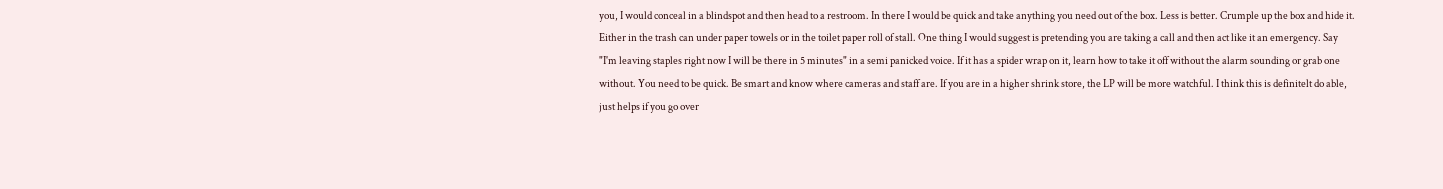you, I would conceal in a blindspot and then head to a restroom. In there I would be quick and take anything you need out of the box. Less is better. Crumple up the box and hide it. Either in the trash can under paper towels or in the toilet paper roll of stall. One thing I would suggest is pretending you are taking a call and then act like it an emergency. Say "I'm leaving staples right now I will be there in 5 minutes" in a semi panicked voice. If it has a spider wrap on it, learn how to take it off without the alarm sounding or grab one without. You need to be quick. Be smart and know where cameras and staff are. If you are in a higher shrink store, the LP will be more watchful. I think this is definitelt do able, just helps if you go over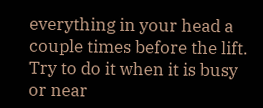everything in your head a couple times before the lift. Try to do it when it is busy or near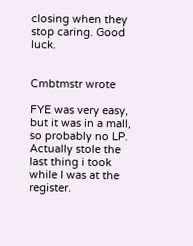closing when they stop caring. Good luck.


Cmbtmstr wrote

FYE was very easy, but it was in a mall, so probably no LP. Actually stole the last thing i took while I was at the register.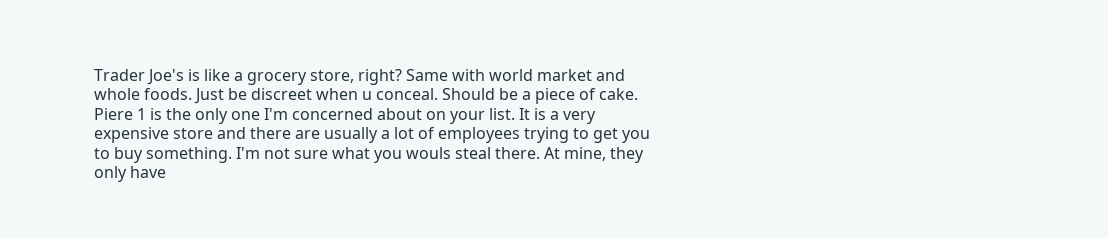Trader Joe's is like a grocery store, right? Same with world market and whole foods. Just be discreet when u conceal. Should be a piece of cake. Piere 1 is the only one I'm concerned about on your list. It is a very expensive store and there are usually a lot of employees trying to get you to buy something. I'm not sure what you wouls steal there. At mine, they only have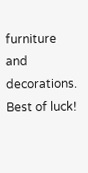furniture and decorations. Best of luck!